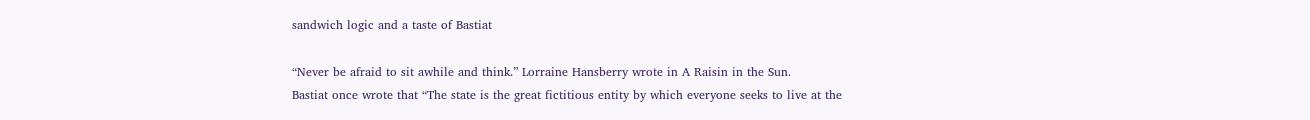sandwich logic and a taste of Bastiat

“Never be afraid to sit awhile and think.” Lorraine Hansberry wrote in A Raisin in the Sun.
Bastiat once wrote that “The state is the great fictitious entity by which everyone seeks to live at the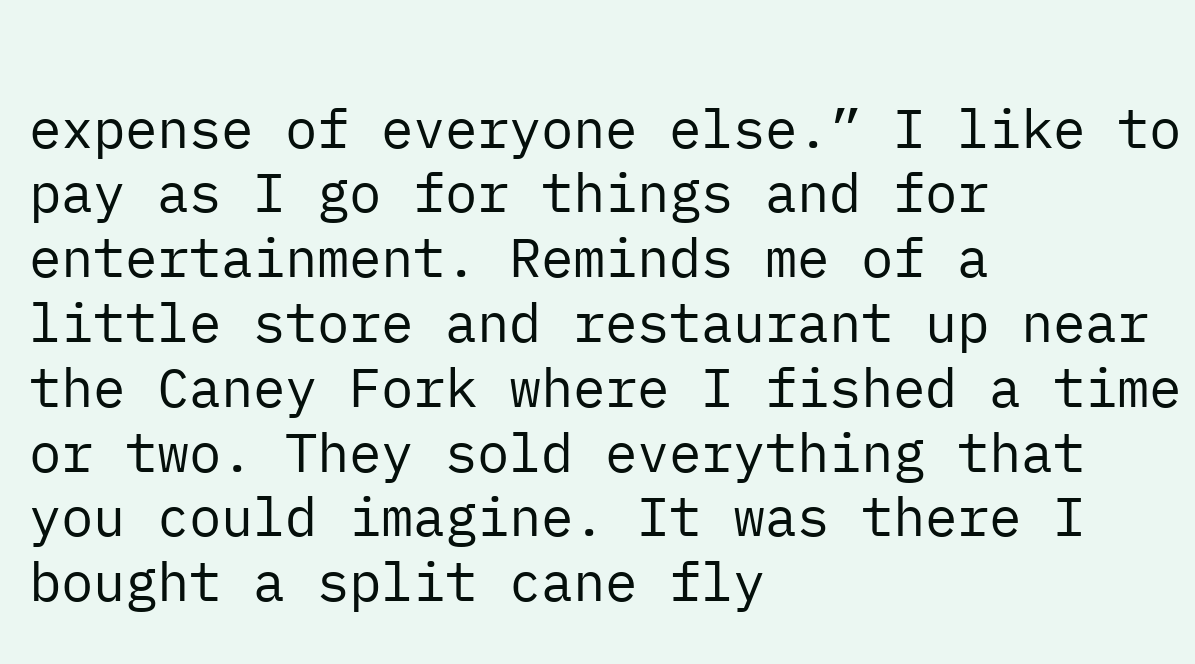expense of everyone else.” I like to pay as I go for things and for entertainment. Reminds me of a little store and restaurant up near the Caney Fork where I fished a time or two. They sold everything that you could imagine. It was there I bought a split cane fly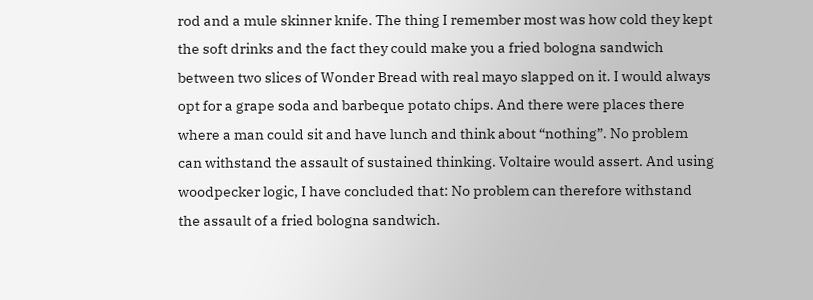rod and a mule skinner knife. The thing I remember most was how cold they kept the soft drinks and the fact they could make you a fried bologna sandwich between two slices of Wonder Bread with real mayo slapped on it. I would always opt for a grape soda and barbeque potato chips. And there were places there where a man could sit and have lunch and think about “nothing”. No problem can withstand the assault of sustained thinking. Voltaire would assert. And using woodpecker logic, I have concluded that: No problem can therefore withstand the assault of a fried bologna sandwich.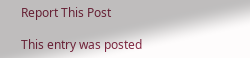Report This Post

This entry was posted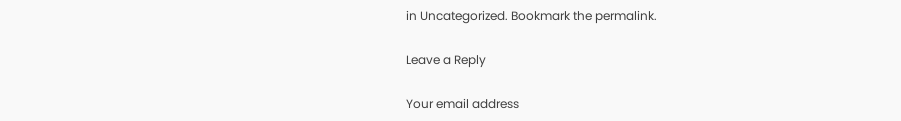in Uncategorized. Bookmark the permalink.

Leave a Reply

Your email address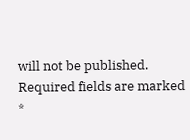will not be published. Required fields are marked *